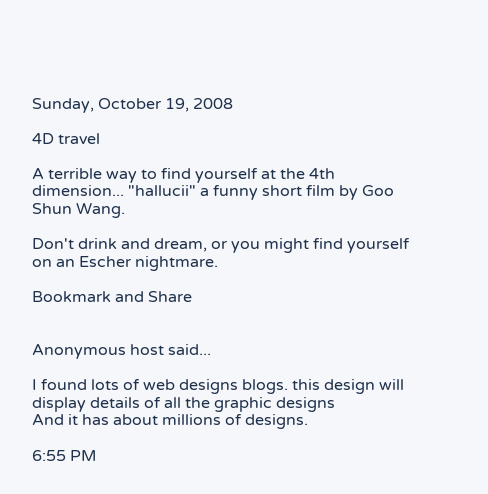Sunday, October 19, 2008

4D travel

A terrible way to find yourself at the 4th dimension... "hallucii" a funny short film by Goo Shun Wang.

Don't drink and dream, or you might find yourself on an Escher nightmare.

Bookmark and Share


Anonymous host said...

I found lots of web designs blogs. this design will display details of all the graphic designs
And it has about millions of designs.

6:55 PM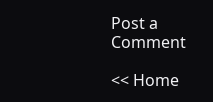Post a Comment

<< Home